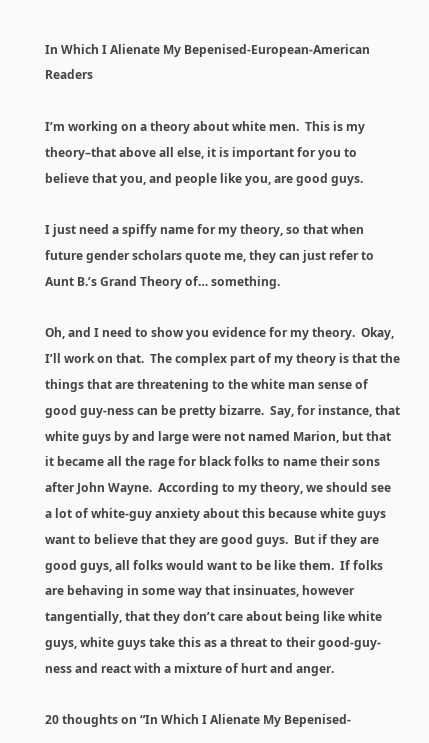In Which I Alienate My Bepenised-European-American Readers

I’m working on a theory about white men.  This is my theory–that above all else, it is important for you to believe that you, and people like you, are good guys.

I just need a spiffy name for my theory, so that when future gender scholars quote me, they can just refer to Aunt B.’s Grand Theory of… something.

Oh, and I need to show you evidence for my theory.  Okay, I’ll work on that.  The complex part of my theory is that the things that are threatening to the white man sense of good guy-ness can be pretty bizarre.  Say, for instance, that white guys by and large were not named Marion, but that it became all the rage for black folks to name their sons after John Wayne.  According to my theory, we should see a lot of white-guy anxiety about this because white guys want to believe that they are good guys.  But if they are good guys, all folks would want to be like them.  If folks are behaving in some way that insinuates, however tangentially, that they don’t care about being like white guys, white guys take this as a threat to their good-guy-ness and react with a mixture of hurt and anger.

20 thoughts on “In Which I Alienate My Bepenised-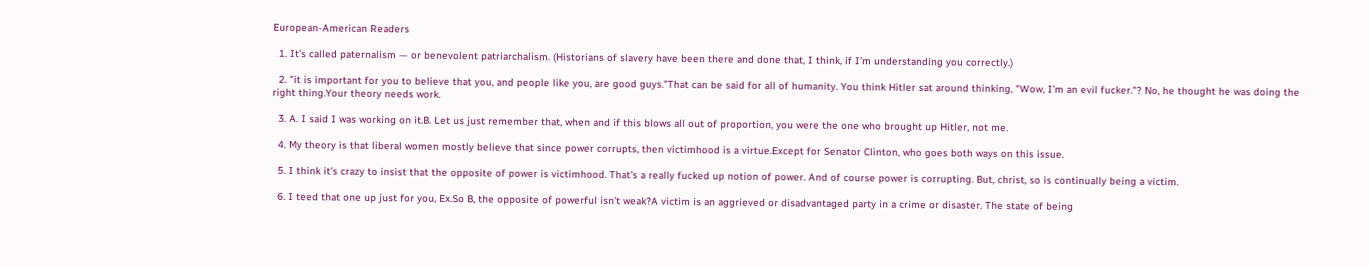European-American Readers

  1. It’s called paternalism — or benevolent patriarchalism. (Historians of slavery have been there and done that, I think, if I’m understanding you correctly.)

  2. "it is important for you to believe that you, and people like you, are good guys."That can be said for all of humanity. You think Hitler sat around thinking, "Wow, I’m an evil fucker."? No, he thought he was doing the right thing.Your theory needs work.

  3. A. I said I was working on it.B. Let us just remember that, when and if this blows all out of proportion, you were the one who brought up Hitler, not me.

  4. My theory is that liberal women mostly believe that since power corrupts, then victimhood is a virtue.Except for Senator Clinton, who goes both ways on this issue.

  5. I think it’s crazy to insist that the opposite of power is victimhood. That’s a really fucked up notion of power. And of course power is corrupting. But, christ, so is continually being a victim.

  6. I teed that one up just for you, Ex.So B, the opposite of powerful isn’t weak?A victim is an aggrieved or disadvantaged party in a crime or disaster. The state of being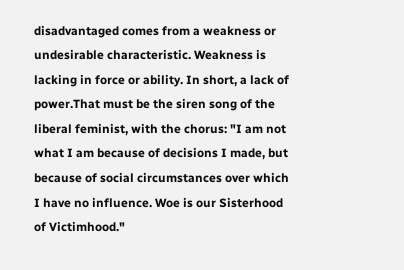disadvantaged comes from a weakness or undesirable characteristic. Weakness is lacking in force or ability. In short, a lack of power.That must be the siren song of the liberal feminist, with the chorus: "I am not what I am because of decisions I made, but because of social circumstances over which I have no influence. Woe is our Sisterhood of Victimhood."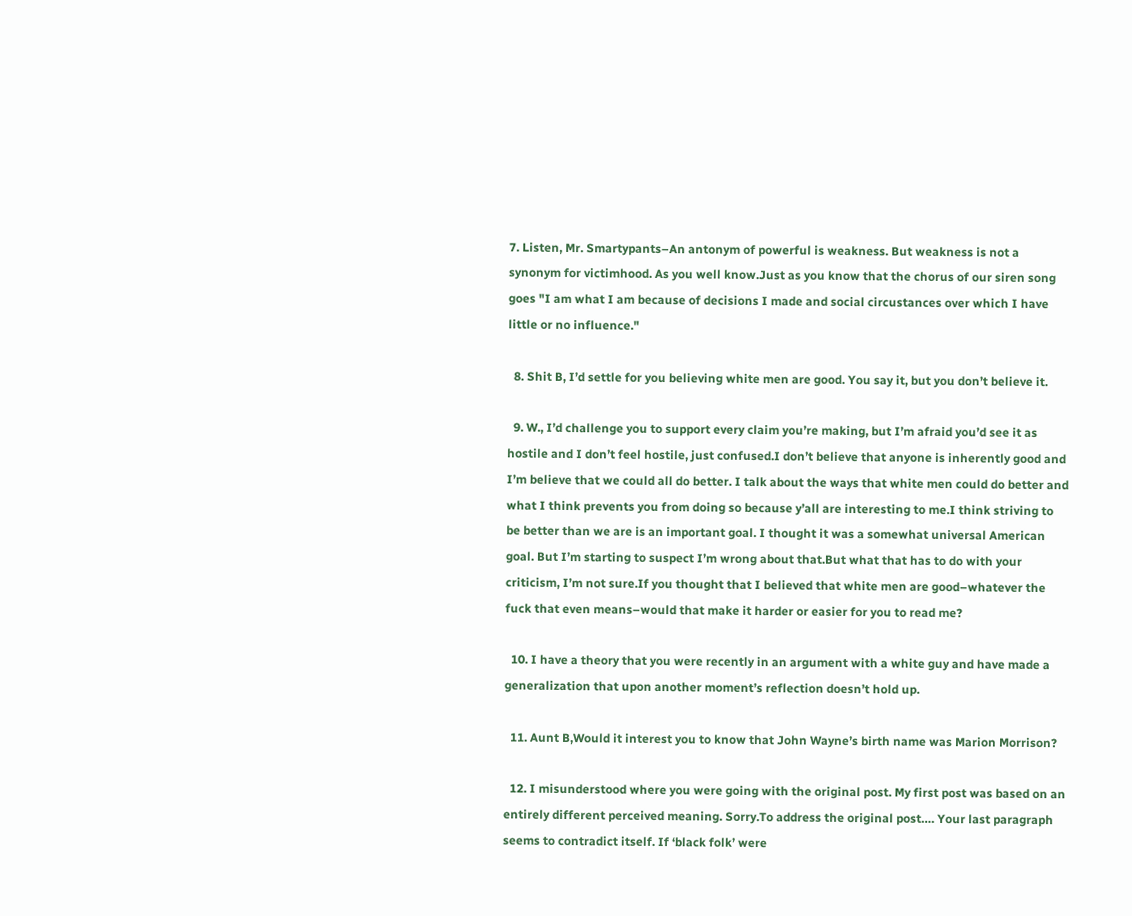7. Listen, Mr. Smartypants–An antonym of powerful is weakness. But weakness is not a synonym for victimhood. As you well know.Just as you know that the chorus of our siren song goes "I am what I am because of decisions I made and social circustances over which I have little or no influence."

  8. Shit B, I’d settle for you believing white men are good. You say it, but you don’t believe it.

  9. W., I’d challenge you to support every claim you’re making, but I’m afraid you’d see it as hostile and I don’t feel hostile, just confused.I don’t believe that anyone is inherently good and I’m believe that we could all do better. I talk about the ways that white men could do better and what I think prevents you from doing so because y’all are interesting to me.I think striving to be better than we are is an important goal. I thought it was a somewhat universal American goal. But I’m starting to suspect I’m wrong about that.But what that has to do with your criticism, I’m not sure.If you thought that I believed that white men are good–whatever the fuck that even means–would that make it harder or easier for you to read me?

  10. I have a theory that you were recently in an argument with a white guy and have made a generalization that upon another moment’s reflection doesn’t hold up.

  11. Aunt B,Would it interest you to know that John Wayne’s birth name was Marion Morrison?

  12. I misunderstood where you were going with the original post. My first post was based on an entirely different perceived meaning. Sorry.To address the original post…. Your last paragraph seems to contradict itself. If ‘black folk’ were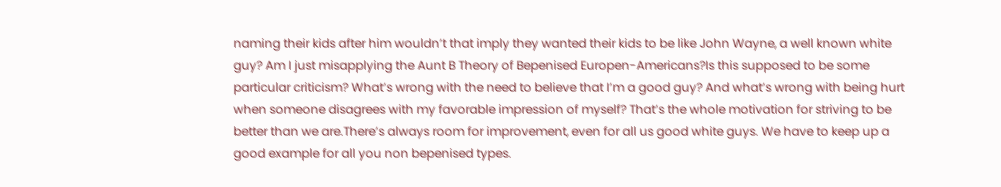naming their kids after him wouldn’t that imply they wanted their kids to be like John Wayne, a well known white guy? Am I just misapplying the Aunt B Theory of Bepenised Europen-Americans?Is this supposed to be some particular criticism? What’s wrong with the need to believe that I’m a good guy? And what’s wrong with being hurt when someone disagrees with my favorable impression of myself? That’s the whole motivation for striving to be better than we are.There’s always room for improvement, even for all us good white guys. We have to keep up a good example for all you non bepenised types.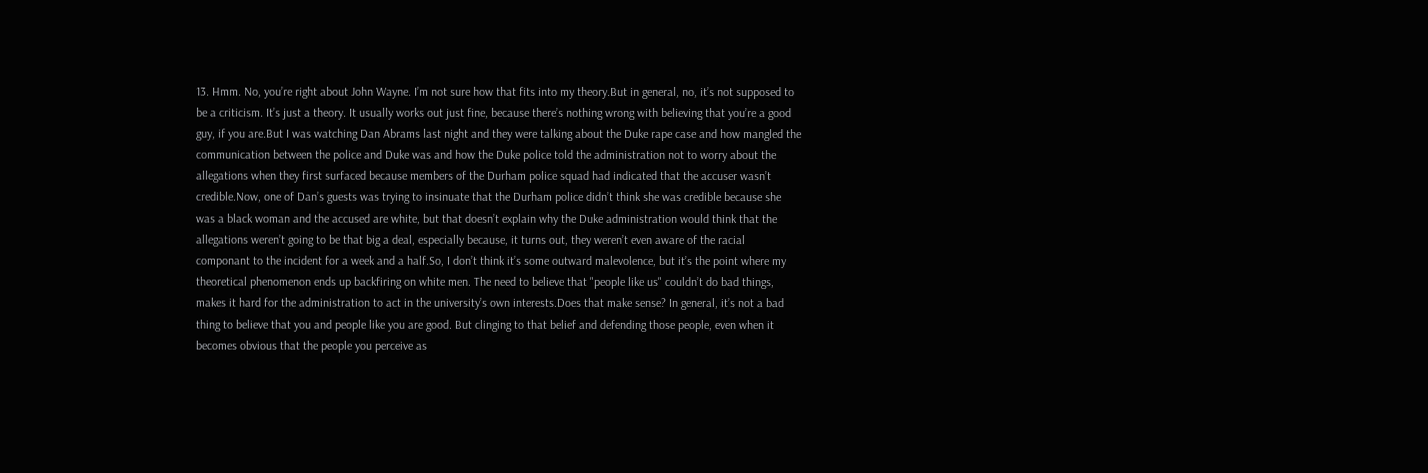13. Hmm. No, you’re right about John Wayne. I’m not sure how that fits into my theory.But in general, no, it’s not supposed to be a criticism. It’s just a theory. It usually works out just fine, because there’s nothing wrong with believing that you’re a good guy, if you are.But I was watching Dan Abrams last night and they were talking about the Duke rape case and how mangled the communication between the police and Duke was and how the Duke police told the administration not to worry about the allegations when they first surfaced because members of the Durham police squad had indicated that the accuser wasn’t credible.Now, one of Dan’s guests was trying to insinuate that the Durham police didn’t think she was credible because she was a black woman and the accused are white, but that doesn’t explain why the Duke administration would think that the allegations weren’t going to be that big a deal, especially because, it turns out, they weren’t even aware of the racial componant to the incident for a week and a half.So, I don’t think it’s some outward malevolence, but it’s the point where my theoretical phenomenon ends up backfiring on white men. The need to believe that "people like us" couldn’t do bad things, makes it hard for the administration to act in the university’s own interests.Does that make sense? In general, it’s not a bad thing to believe that you and people like you are good. But clinging to that belief and defending those people, even when it becomes obvious that the people you perceive as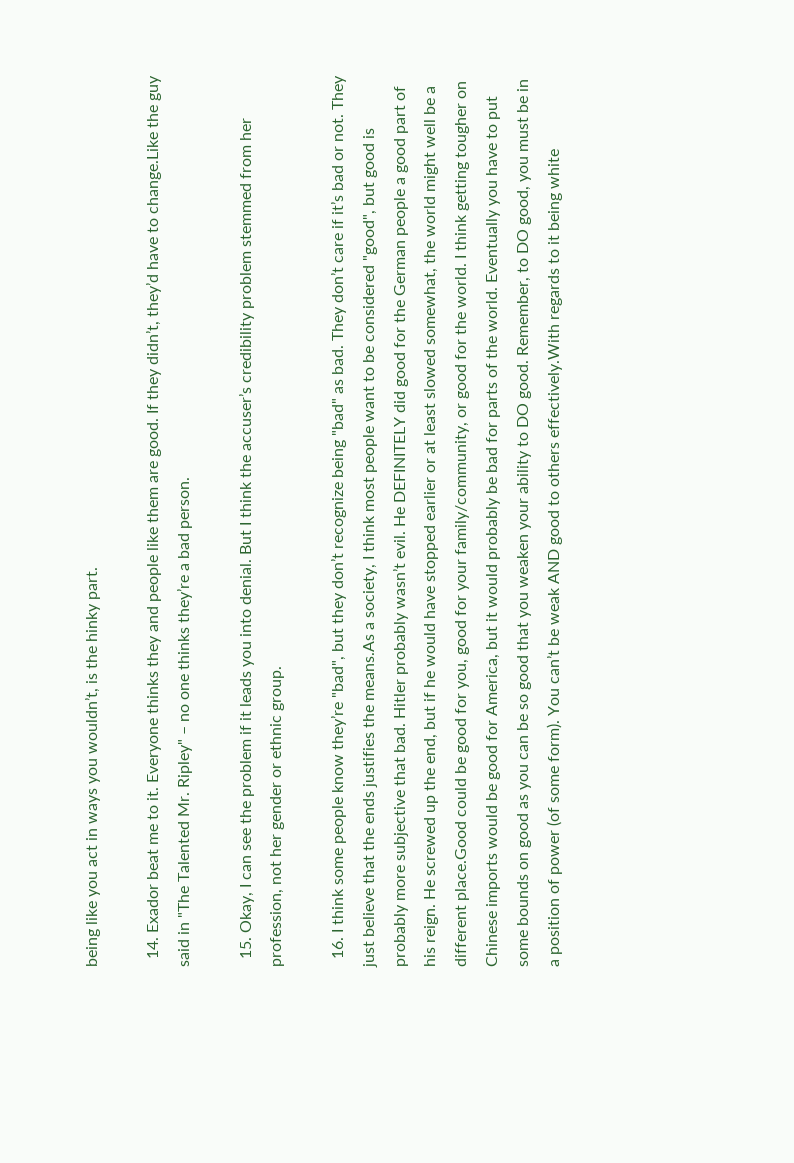being like you act in ways you wouldn’t, is the hinky part.

  14. Exador beat me to it. Everyone thinks they and people like them are good. If they didn’t, they’d have to change.Like the guy said in "The Talented Mr. Ripley" – no one thinks they’re a bad person.

  15. Okay, I can see the problem if it leads you into denial. But I think the accuser’s credibility problem stemmed from her profession, not her gender or ethnic group.

  16. I think some people know they’re "bad", but they don’t recognize being "bad" as bad. They don’t care if it’s bad or not. They just believe that the ends justifies the means.As a society, I think most people want to be considered "good", but good is probably more subjective that bad. Hitler probably wasn’t evil. He DEFINITELY did good for the German people a good part of his reign. He screwed up the end, but if he would have stopped earlier or at least slowed somewhat, the world might well be a different place.Good could be good for you, good for your family/community, or good for the world. I think getting tougher on Chinese imports would be good for America, but it would probably be bad for parts of the world. Eventually you have to put some bounds on good as you can be so good that you weaken your ability to DO good. Remember, to DO good, you must be in a position of power (of some form). You can’t be weak AND good to others effectively.With regards to it being white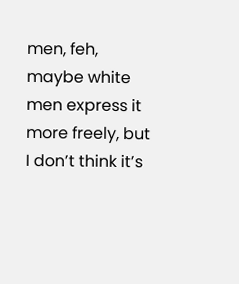men, feh, maybe white men express it more freely, but I don’t think it’s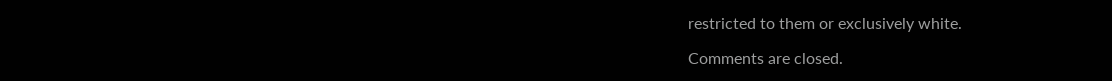restricted to them or exclusively white.

Comments are closed.